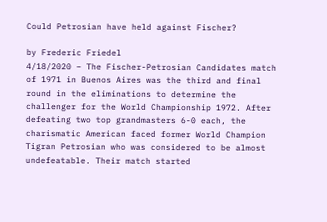Could Petrosian have held against Fischer?

by Frederic Friedel
4/18/2020 – The Fischer-Petrosian Candidates match of 1971 in Buenos Aires was the third and final round in the eliminations to determine the challenger for the World Championship 1972. After defeating two top grandmasters 6-0 each, the charismatic American faced former World Champion Tigran Petrosian who was considered to be almost undefeatable. Their match started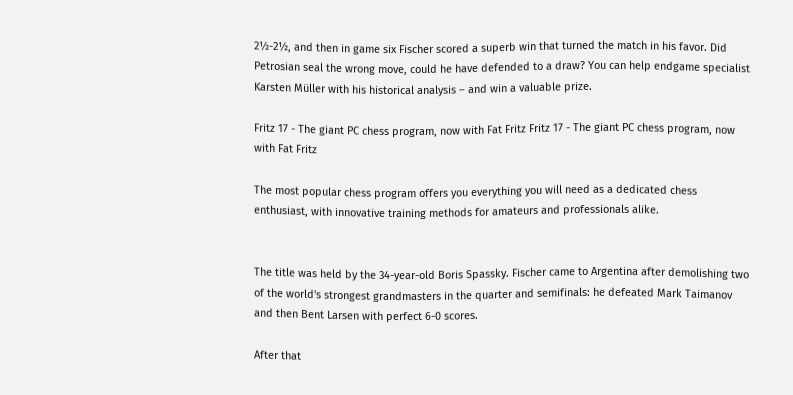2½-2½, and then in game six Fischer scored a superb win that turned the match in his favor. Did Petrosian seal the wrong move, could he have defended to a draw? You can help endgame specialist Karsten Müller with his historical analysis – and win a valuable prize.

Fritz 17 - The giant PC chess program, now with Fat Fritz Fritz 17 - The giant PC chess program, now with Fat Fritz

The most popular chess program offers you everything you will need as a dedicated chess enthusiast, with innovative training methods for amateurs and professionals alike.


The title was held by the 34-year-old Boris Spassky. Fischer came to Argentina after demolishing two of the world's strongest grandmasters in the quarter and semifinals: he defeated Mark Taimanov and then Bent Larsen with perfect 6-0 scores.

After that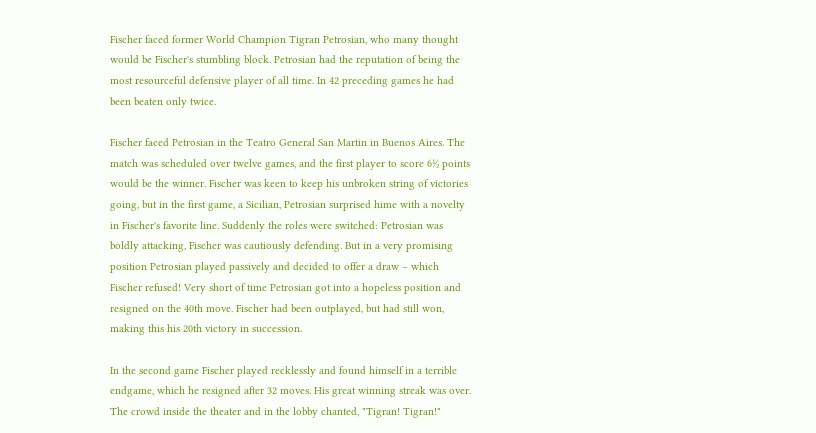Fischer faced former World Champion Tigran Petrosian, who many thought would be Fischer's stumbling block. Petrosian had the reputation of being the most resourceful defensive player of all time. In 42 preceding games he had been beaten only twice.

Fischer faced Petrosian in the Teatro General San Martin in Buenos Aires. The match was scheduled over twelve games, and the first player to score 6½ points would be the winner. Fischer was keen to keep his unbroken string of victories going, but in the first game, a Sicilian, Petrosian surprised hime with a novelty in Fischer's favorite line. Suddenly the roles were switched: Petrosian was boldly attacking, Fischer was cautiously defending. But in a very promising position Petrosian played passively and decided to offer a draw – which Fischer refused! Very short of time Petrosian got into a hopeless position and resigned on the 40th move. Fischer had been outplayed, but had still won, making this his 20th victory in succession.

In the second game Fischer played recklessly and found himself in a terrible endgame, which he resigned after 32 moves. His great winning streak was over. The crowd inside the theater and in the lobby chanted, "Tigran! Tigran!"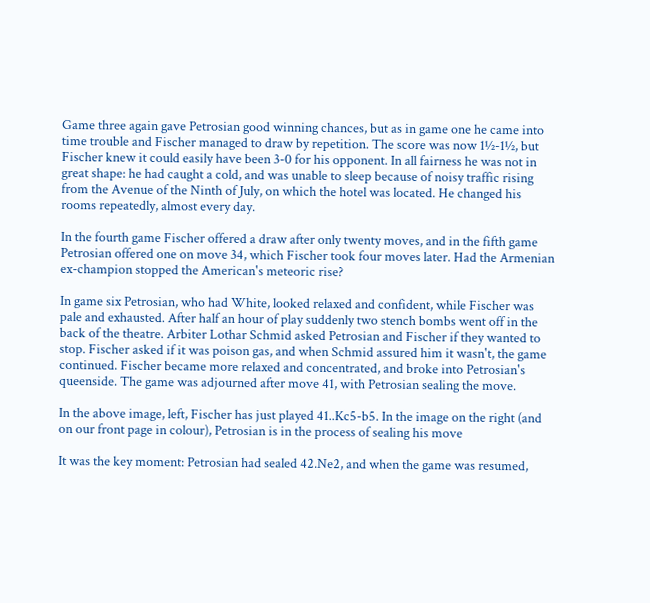Game three again gave Petrosian good winning chances, but as in game one he came into time trouble and Fischer managed to draw by repetition. The score was now 1½-1½, but Fischer knew it could easily have been 3-0 for his opponent. In all fairness he was not in great shape: he had caught a cold, and was unable to sleep because of noisy traffic rising from the Avenue of the Ninth of July, on which the hotel was located. He changed his rooms repeatedly, almost every day.

In the fourth game Fischer offered a draw after only twenty moves, and in the fifth game Petrosian offered one on move 34, which Fischer took four moves later. Had the Armenian ex-champion stopped the American's meteoric rise?

In game six Petrosian, who had White, looked relaxed and confident, while Fischer was pale and exhausted. After half an hour of play suddenly two stench bombs went off in the back of the theatre. Arbiter Lothar Schmid asked Petrosian and Fischer if they wanted to stop. Fischer asked if it was poison gas, and when Schmid assured him it wasn't, the game continued. Fischer became more relaxed and concentrated, and broke into Petrosian's queenside. The game was adjourned after move 41, with Petrosian sealing the move.

In the above image, left, Fischer has just played 41..Kc5-b5. In the image on the right (and on our front page in colour), Petrosian is in the process of sealing his move

It was the key moment: Petrosian had sealed 42.Ne2, and when the game was resumed,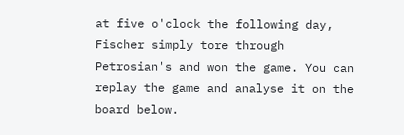at five o'clock the following day, Fischer simply tore through Petrosian's and won the game. You can replay the game and analyse it on the board below.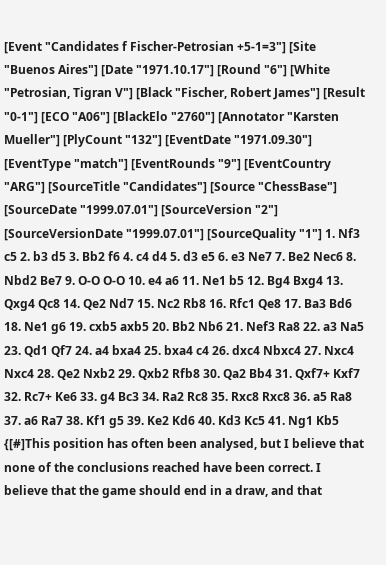[Event "Candidates f Fischer-Petrosian +5-1=3"] [Site "Buenos Aires"] [Date "1971.10.17"] [Round "6"] [White "Petrosian, Tigran V"] [Black "Fischer, Robert James"] [Result "0-1"] [ECO "A06"] [BlackElo "2760"] [Annotator "Karsten Mueller"] [PlyCount "132"] [EventDate "1971.09.30"] [EventType "match"] [EventRounds "9"] [EventCountry "ARG"] [SourceTitle "Candidates"] [Source "ChessBase"] [SourceDate "1999.07.01"] [SourceVersion "2"] [SourceVersionDate "1999.07.01"] [SourceQuality "1"] 1. Nf3 c5 2. b3 d5 3. Bb2 f6 4. c4 d4 5. d3 e5 6. e3 Ne7 7. Be2 Nec6 8. Nbd2 Be7 9. O-O O-O 10. e4 a6 11. Ne1 b5 12. Bg4 Bxg4 13. Qxg4 Qc8 14. Qe2 Nd7 15. Nc2 Rb8 16. Rfc1 Qe8 17. Ba3 Bd6 18. Ne1 g6 19. cxb5 axb5 20. Bb2 Nb6 21. Nef3 Ra8 22. a3 Na5 23. Qd1 Qf7 24. a4 bxa4 25. bxa4 c4 26. dxc4 Nbxc4 27. Nxc4 Nxc4 28. Qe2 Nxb2 29. Qxb2 Rfb8 30. Qa2 Bb4 31. Qxf7+ Kxf7 32. Rc7+ Ke6 33. g4 Bc3 34. Ra2 Rc8 35. Rxc8 Rxc8 36. a5 Ra8 37. a6 Ra7 38. Kf1 g5 39. Ke2 Kd6 40. Kd3 Kc5 41. Ng1 Kb5 {[#]This position has often been analysed, but I believe that none of the conclusions reached have been correct. I believe that the game should end in a draw, and that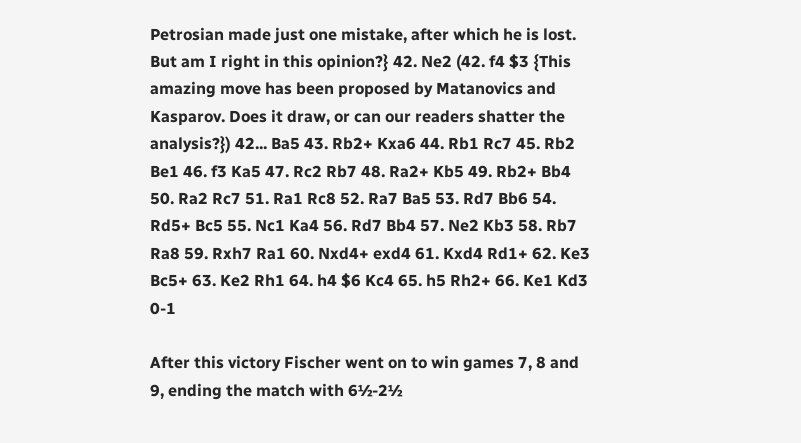Petrosian made just one mistake, after which he is lost. But am I right in this opinion?} 42. Ne2 (42. f4 $3 {This amazing move has been proposed by Matanovics and Kasparov. Does it draw, or can our readers shatter the analysis?}) 42... Ba5 43. Rb2+ Kxa6 44. Rb1 Rc7 45. Rb2 Be1 46. f3 Ka5 47. Rc2 Rb7 48. Ra2+ Kb5 49. Rb2+ Bb4 50. Ra2 Rc7 51. Ra1 Rc8 52. Ra7 Ba5 53. Rd7 Bb6 54. Rd5+ Bc5 55. Nc1 Ka4 56. Rd7 Bb4 57. Ne2 Kb3 58. Rb7 Ra8 59. Rxh7 Ra1 60. Nxd4+ exd4 61. Kxd4 Rd1+ 62. Ke3 Bc5+ 63. Ke2 Rh1 64. h4 $6 Kc4 65. h5 Rh2+ 66. Ke1 Kd3 0-1

After this victory Fischer went on to win games 7, 8 and 9, ending the match with 6½-2½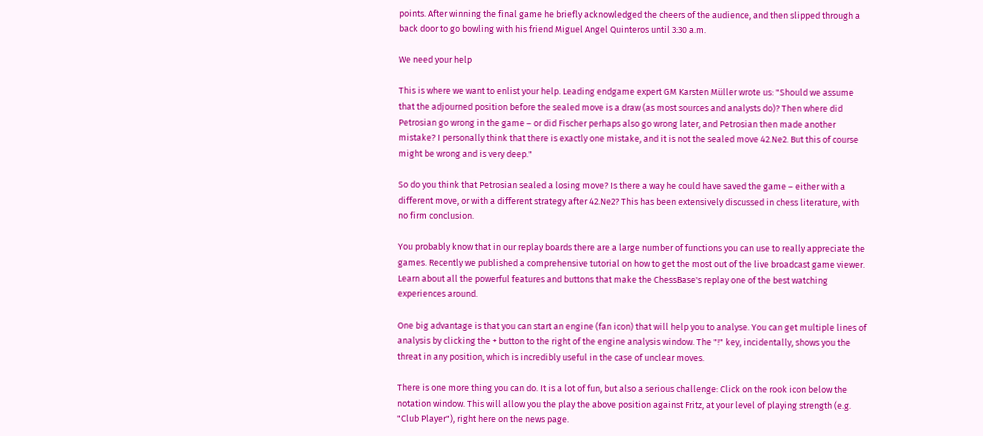points. After winning the final game he briefly acknowledged the cheers of the audience, and then slipped through a back door to go bowling with his friend Miguel Angel Quinteros until 3:30 a.m.

We need your help

This is where we want to enlist your help. Leading endgame expert GM Karsten Müller wrote us: "Should we assume that the adjourned position before the sealed move is a draw (as most sources and analysts do)? Then where did Petrosian go wrong in the game – or did Fischer perhaps also go wrong later, and Petrosian then made another mistake? I personally think that there is exactly one mistake, and it is not the sealed move 42.Ne2. But this of course might be wrong and is very deep."

So do you think that Petrosian sealed a losing move? Is there a way he could have saved the game – either with a different move, or with a different strategy after 42.Ne2? This has been extensively discussed in chess literature, with no firm conclusion.

You probably know that in our replay boards there are a large number of functions you can use to really appreciate the games. Recently we published a comprehensive tutorial on how to get the most out of the live broadcast game viewer. Learn about all the powerful features and buttons that make the ChessBase's replay one of the best watching experiences around.

One big advantage is that you can start an engine (fan icon) that will help you to analyse. You can get multiple lines of analysis by clicking the + button to the right of the engine analysis window. The "!" key, incidentally, shows you the threat in any position, which is incredibly useful in the case of unclear moves.

There is one more thing you can do. It is a lot of fun, but also a serious challenge: Click on the rook icon below the notation window. This will allow you the play the above position against Fritz, at your level of playing strength (e.g. "Club Player"), right here on the news page.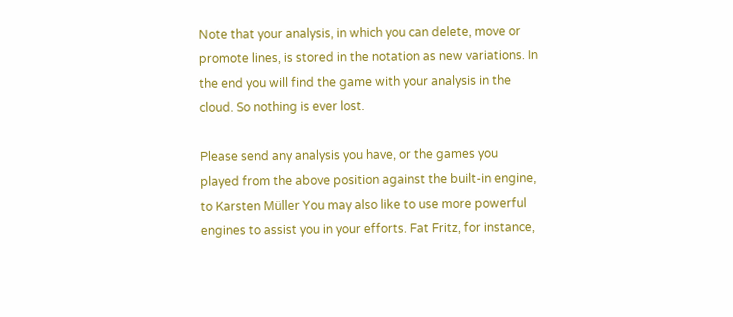Note that your analysis, in which you can delete, move or promote lines, is stored in the notation as new variations. In the end you will find the game with your analysis in the cloud. So nothing is ever lost.

Please send any analysis you have, or the games you played from the above position against the built-in engine, to Karsten Müller You may also like to use more powerful engines to assist you in your efforts. Fat Fritz, for instance,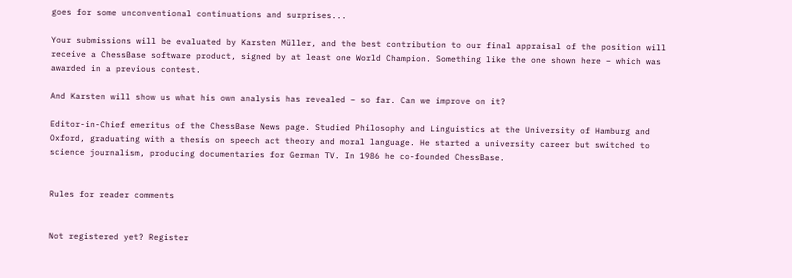goes for some unconventional continuations and surprises...

Your submissions will be evaluated by Karsten Müller, and the best contribution to our final appraisal of the position will receive a ChessBase software product, signed by at least one World Champion. Something like the one shown here – which was awarded in a previous contest.

And Karsten will show us what his own analysis has revealed – so far. Can we improve on it?

Editor-in-Chief emeritus of the ChessBase News page. Studied Philosophy and Linguistics at the University of Hamburg and Oxford, graduating with a thesis on speech act theory and moral language. He started a university career but switched to science journalism, producing documentaries for German TV. In 1986 he co-founded ChessBase.


Rules for reader comments


Not registered yet? Register